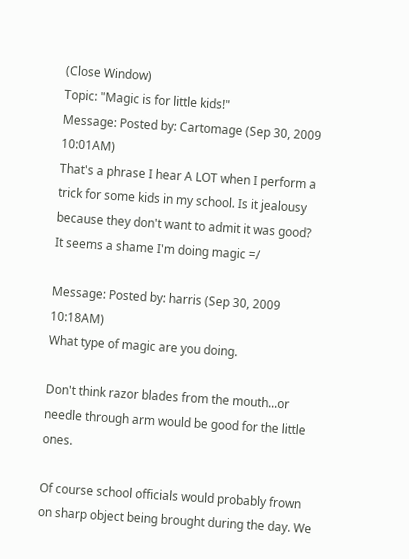(Close Window)
Topic: "Magic is for little kids!"
Message: Posted by: Cartomage (Sep 30, 2009 10:01AM)
That's a phrase I hear A LOT when I perform a trick for some kids in my school. Is it jealousy because they don't want to admit it was good?
It seems a shame I'm doing magic =/

Message: Posted by: harris (Sep 30, 2009 10:18AM)
What type of magic are you doing.

Don't think razor blades from the mouth...or needle through arm would be good for the little ones.

Of course school officials would probably frown on sharp object being brought during the day. We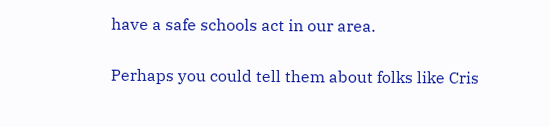have a safe schools act in our area.

Perhaps you could tell them about folks like Cris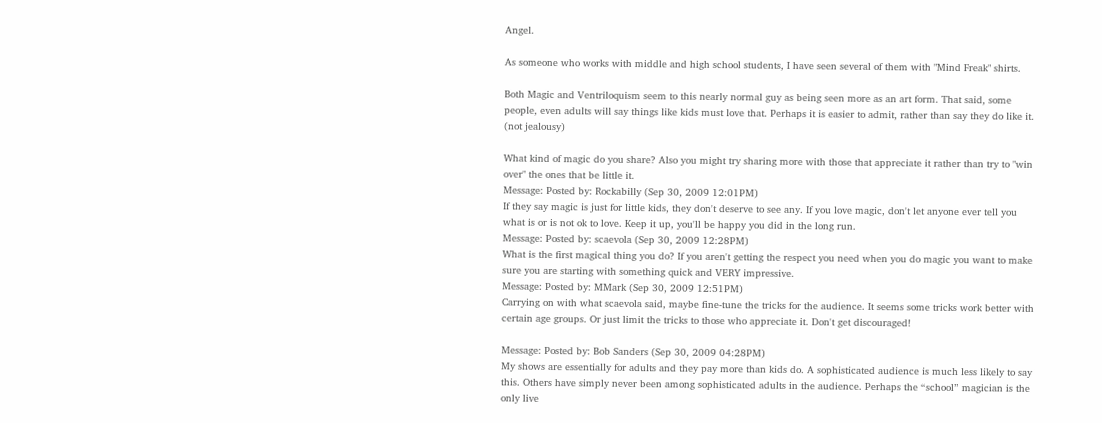Angel.

As someone who works with middle and high school students, I have seen several of them with "Mind Freak" shirts.

Both Magic and Ventriloquism seem to this nearly normal guy as being seen more as an art form. That said, some people, even adults will say things like kids must love that. Perhaps it is easier to admit, rather than say they do like it. (not jealousy)

What kind of magic do you share? Also you might try sharing more with those that appreciate it rather than try to "win over" the ones that be little it.
Message: Posted by: Rockabilly (Sep 30, 2009 12:01PM)
If they say magic is just for little kids, they don't deserve to see any. If you love magic, don't let anyone ever tell you what is or is not ok to love. Keep it up, you'll be happy you did in the long run.
Message: Posted by: scaevola (Sep 30, 2009 12:28PM)
What is the first magical thing you do? If you aren't getting the respect you need when you do magic you want to make sure you are starting with something quick and VERY impressive.
Message: Posted by: MMark (Sep 30, 2009 12:51PM)
Carrying on with what scaevola said, maybe fine-tune the tricks for the audience. It seems some tricks work better with certain age groups. Or just limit the tricks to those who appreciate it. Don't get discouraged!

Message: Posted by: Bob Sanders (Sep 30, 2009 04:28PM)
My shows are essentially for adults and they pay more than kids do. A sophisticated audience is much less likely to say this. Others have simply never been among sophisticated adults in the audience. Perhaps the “school” magician is the only live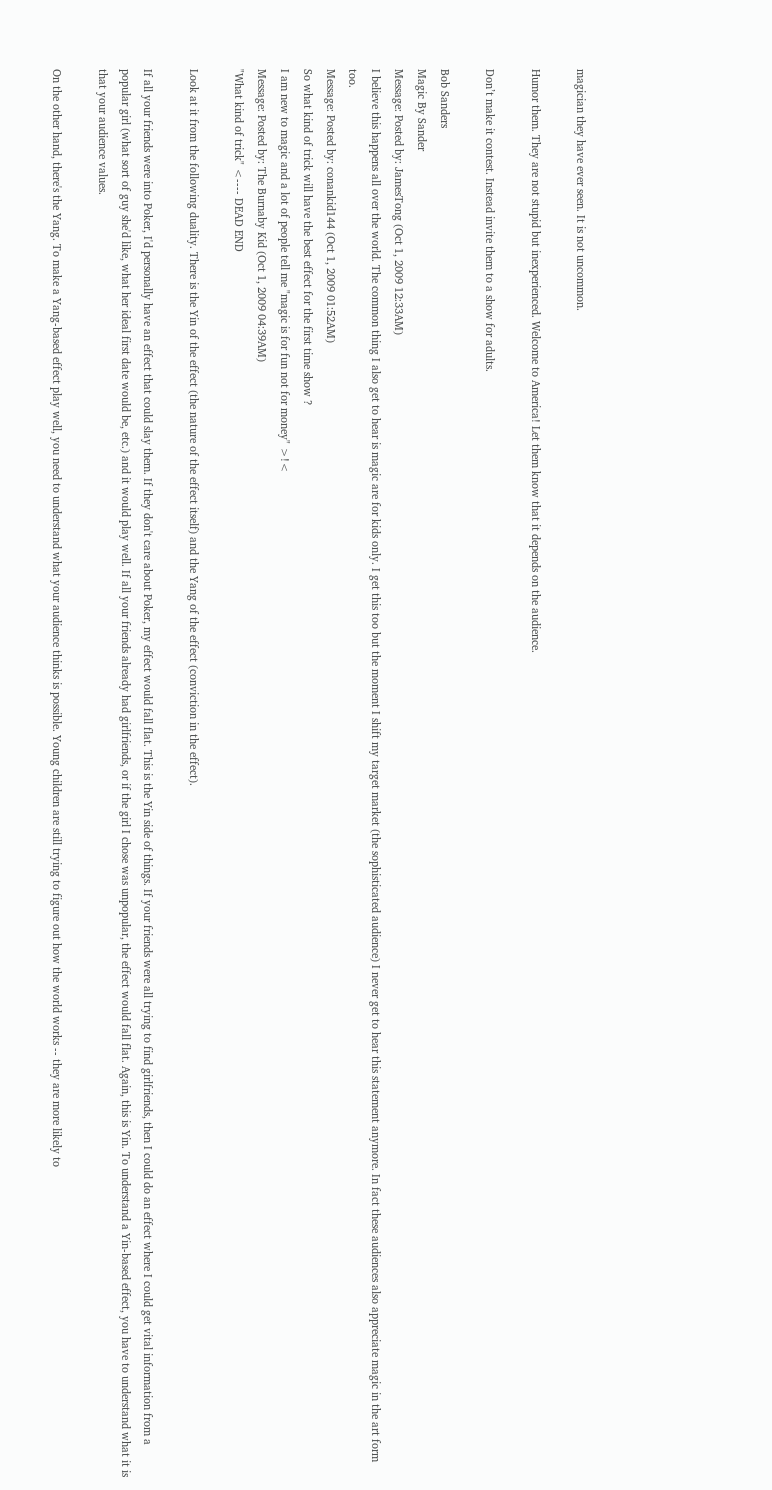magician they have ever seen. It is not uncommon.

Humor them. They are not stupid but inexperienced. Welcome to America! Let them know that it depends on the audience.

Don’t make it contest. Instead invite them to a show for adults.

Bob Sanders
Magic By Sander
Message: Posted by: JamesTong (Oct 1, 2009 12:33AM)
I believe this happens all over the world. The common thing I also get to hear is magic are for kids only. I get this too but the moment I shift my target market (the sophisticated audience) I never get to hear this statement anymore. In fact these audiences also appreciate magic in the art form too.
Message: Posted by: conankid144 (Oct 1, 2009 01:52AM)
So what kind of trick will have the best effect for the first time show ?
I am new to magic and a lot of people tell me "magic is for fun not for money" >!<
Message: Posted by: The Burnaby Kid (Oct 1, 2009 04:39AM)
"What kind of trick" <---- DEAD END

Look at it from the following duality. There is the Yin of the effect (the nature of the effect itself) and the Yang of the effect (conviction in the effect).

If all your friends were into Poker, I'd personally have an effect that could slay them. If they don't care about Poker, my effect would fall flat. This is the Yin side of things. If your friends were all trying to find girlfriends, then I could do an effect where I could get vital information from a popular girl (what sort of guy she'd like, what her ideal first date would be, etc.) and it would play well. If all your friends already had girlfriends, or if the girl I chose was unpopular, the effect would fall flat. Again, this is Yin. To understand a Yin-based effect, you have to understand what it is that your audience values.

On the other hand, there's the Yang. To make a Yang-based effect play well, you need to understand what your audience thinks is possible. Young children are still trying to figure out how the world works -- they are more likely to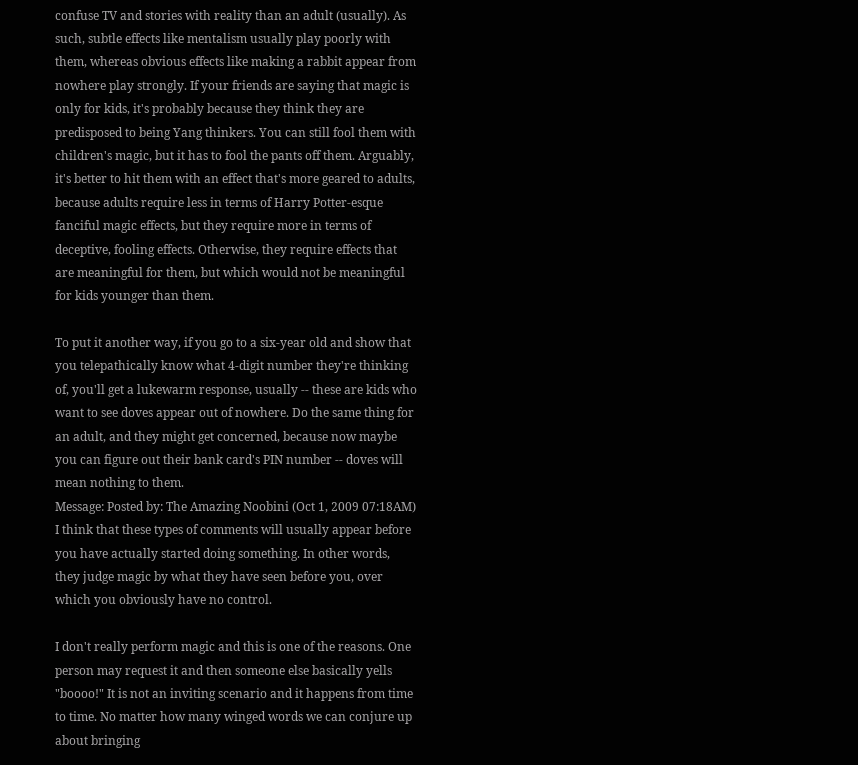confuse TV and stories with reality than an adult (usually). As such, subtle effects like mentalism usually play poorly with them, whereas obvious effects like making a rabbit appear from nowhere play strongly. If your friends are saying that magic is only for kids, it's probably because they think they are predisposed to being Yang thinkers. You can still fool them with children's magic, but it has to fool the pants off them. Arguably, it's better to hit them with an effect that's more geared to adults, because adults require less in terms of Harry Potter-esque fanciful magic effects, but they require more in terms of deceptive, fooling effects. Otherwise, they require effects that are meaningful for them, but which would not be meaningful for kids younger than them.

To put it another way, if you go to a six-year old and show that you telepathically know what 4-digit number they're thinking of, you'll get a lukewarm response, usually -- these are kids who want to see doves appear out of nowhere. Do the same thing for an adult, and they might get concerned, because now maybe you can figure out their bank card's PIN number -- doves will mean nothing to them.
Message: Posted by: The Amazing Noobini (Oct 1, 2009 07:18AM)
I think that these types of comments will usually appear before you have actually started doing something. In other words, they judge magic by what they have seen before you, over which you obviously have no control.

I don't really perform magic and this is one of the reasons. One person may request it and then someone else basically yells "boooo!" It is not an inviting scenario and it happens from time to time. No matter how many winged words we can conjure up about bringing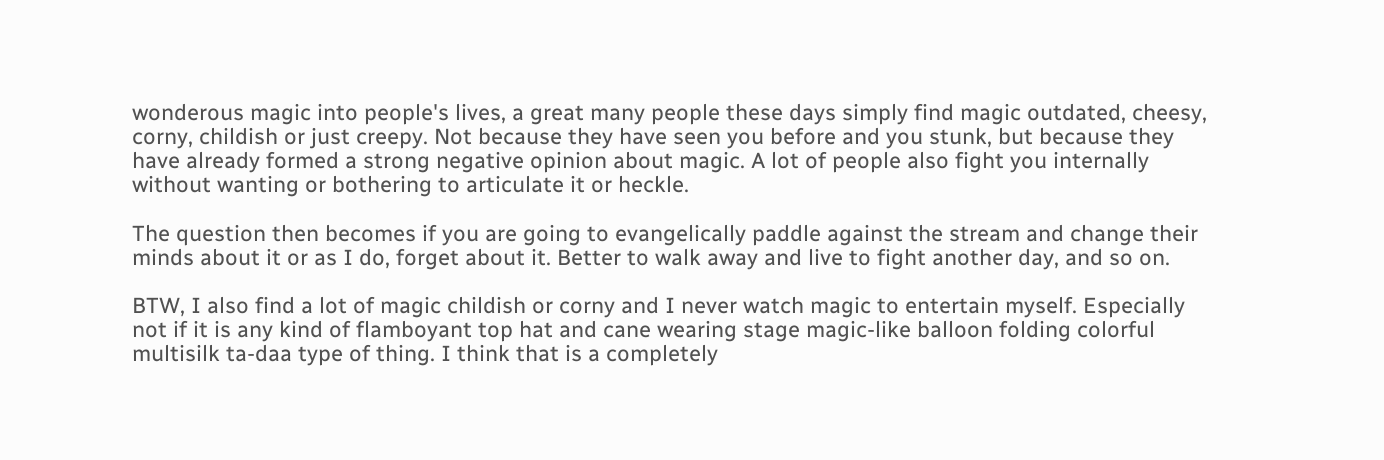wonderous magic into people's lives, a great many people these days simply find magic outdated, cheesy, corny, childish or just creepy. Not because they have seen you before and you stunk, but because they have already formed a strong negative opinion about magic. A lot of people also fight you internally without wanting or bothering to articulate it or heckle.

The question then becomes if you are going to evangelically paddle against the stream and change their minds about it or as I do, forget about it. Better to walk away and live to fight another day, and so on.

BTW, I also find a lot of magic childish or corny and I never watch magic to entertain myself. Especially not if it is any kind of flamboyant top hat and cane wearing stage magic-like balloon folding colorful multisilk ta-daa type of thing. I think that is a completely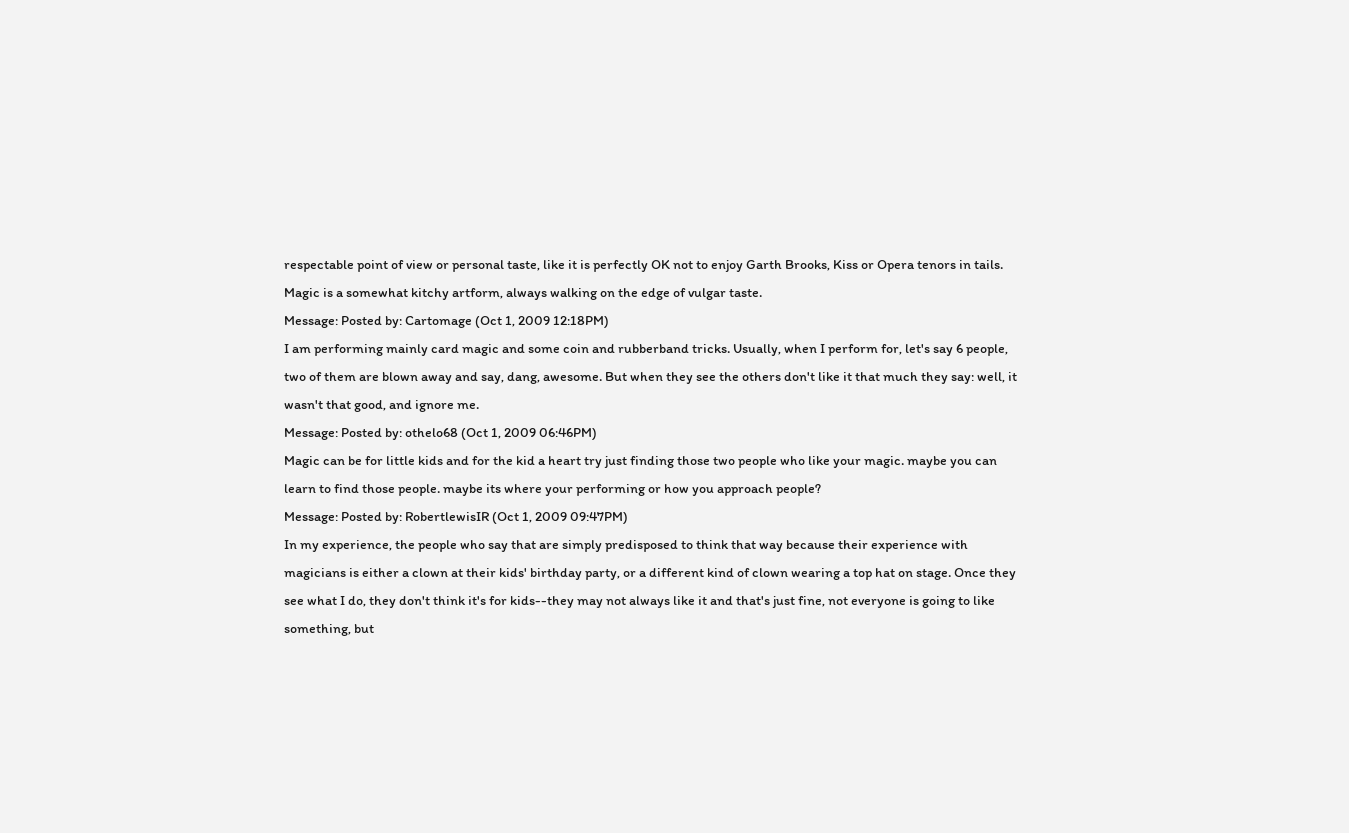respectable point of view or personal taste, like it is perfectly OK not to enjoy Garth Brooks, Kiss or Opera tenors in tails. Magic is a somewhat kitchy artform, always walking on the edge of vulgar taste.
Message: Posted by: Cartomage (Oct 1, 2009 12:18PM)
I am performing mainly card magic and some coin and rubberband tricks. Usually, when I perform for, let's say 6 people, two of them are blown away and say, dang, awesome. But when they see the others don't like it that much they say: well, it wasn't that good, and ignore me.
Message: Posted by: othelo68 (Oct 1, 2009 06:46PM)
Magic can be for little kids and for the kid a heart try just finding those two people who like your magic. maybe you can learn to find those people. maybe its where your performing or how you approach people?
Message: Posted by: RobertlewisIR (Oct 1, 2009 09:47PM)
In my experience, the people who say that are simply predisposed to think that way because their experience with magicians is either a clown at their kids' birthday party, or a different kind of clown wearing a top hat on stage. Once they see what I do, they don't think it's for kids--they may not always like it and that's just fine, not everyone is going to like something, but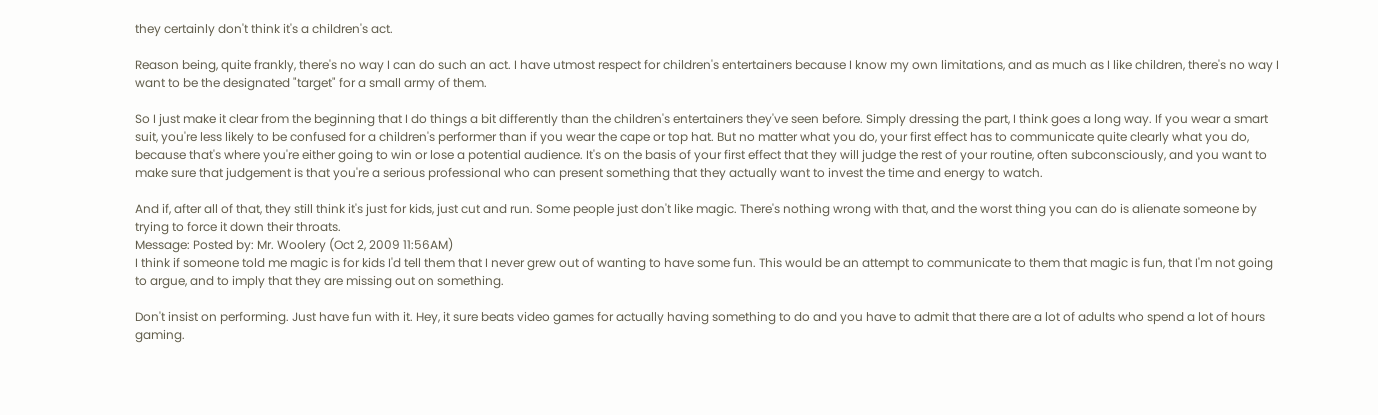they certainly don't think it's a children's act.

Reason being, quite frankly, there's no way I can do such an act. I have utmost respect for children's entertainers because I know my own limitations, and as much as I like children, there's no way I want to be the designated "target" for a small army of them.

So I just make it clear from the beginning that I do things a bit differently than the children's entertainers they've seen before. Simply dressing the part, I think goes a long way. If you wear a smart suit, you're less likely to be confused for a children's performer than if you wear the cape or top hat. But no matter what you do, your first effect has to communicate quite clearly what you do, because that's where you're either going to win or lose a potential audience. It's on the basis of your first effect that they will judge the rest of your routine, often subconsciously, and you want to make sure that judgement is that you're a serious professional who can present something that they actually want to invest the time and energy to watch.

And if, after all of that, they still think it's just for kids, just cut and run. Some people just don't like magic. There's nothing wrong with that, and the worst thing you can do is alienate someone by trying to force it down their throats.
Message: Posted by: Mr. Woolery (Oct 2, 2009 11:56AM)
I think if someone told me magic is for kids I'd tell them that I never grew out of wanting to have some fun. This would be an attempt to communicate to them that magic is fun, that I'm not going to argue, and to imply that they are missing out on something.

Don't insist on performing. Just have fun with it. Hey, it sure beats video games for actually having something to do and you have to admit that there are a lot of adults who spend a lot of hours gaming.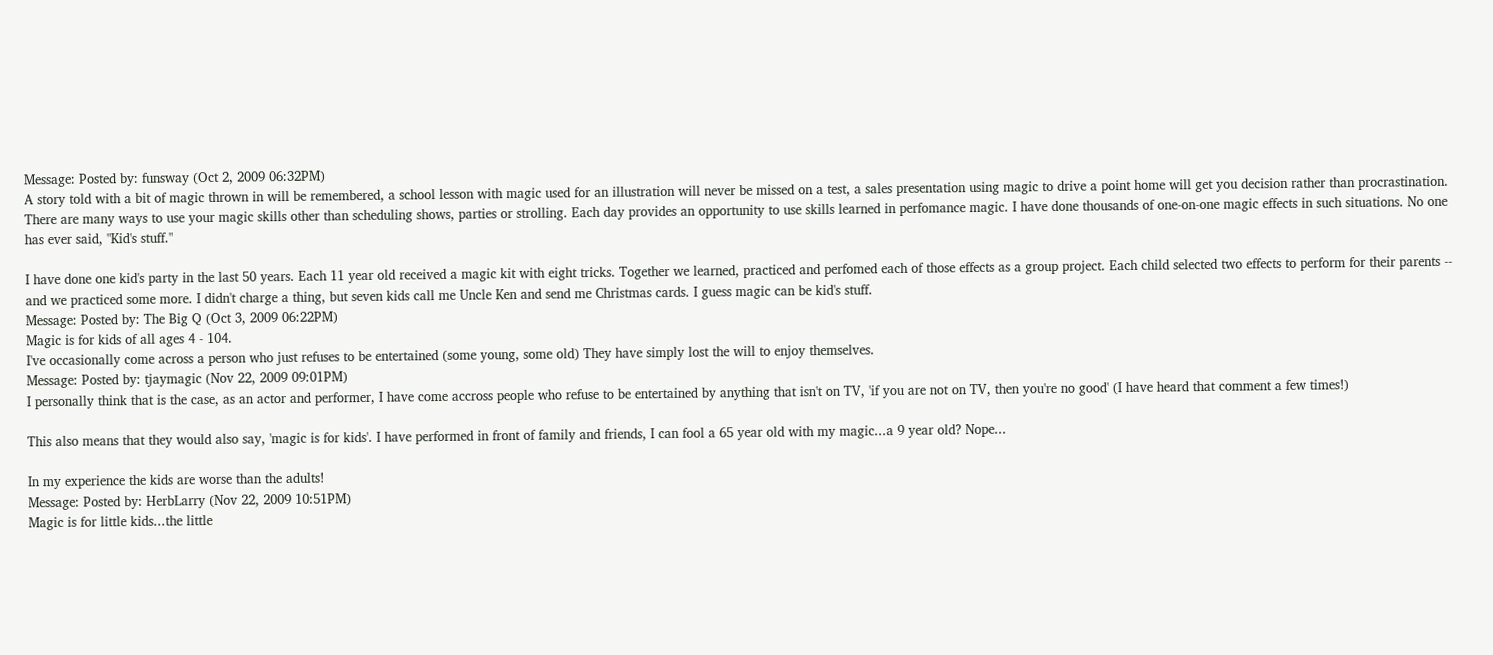Message: Posted by: funsway (Oct 2, 2009 06:32PM)
A story told with a bit of magic thrown in will be remembered, a school lesson with magic used for an illustration will never be missed on a test, a sales presentation using magic to drive a point home will get you decision rather than procrastination. There are many ways to use your magic skills other than scheduling shows, parties or strolling. Each day provides an opportunity to use skills learned in perfomance magic. I have done thousands of one-on-one magic effects in such situations. No one has ever said, "Kid's stuff."

I have done one kid's party in the last 50 years. Each 11 year old received a magic kit with eight tricks. Together we learned, practiced and perfomed each of those effects as a group project. Each child selected two effects to perform for their parents -- and we practiced some more. I didn't charge a thing, but seven kids call me Uncle Ken and send me Christmas cards. I guess magic can be kid's stuff.
Message: Posted by: The Big Q (Oct 3, 2009 06:22PM)
Magic is for kids of all ages 4 - 104.
I've occasionally come across a person who just refuses to be entertained (some young, some old) They have simply lost the will to enjoy themselves.
Message: Posted by: tjaymagic (Nov 22, 2009 09:01PM)
I personally think that is the case, as an actor and performer, I have come accross people who refuse to be entertained by anything that isn't on TV, 'if you are not on TV, then you're no good' (I have heard that comment a few times!)

This also means that they would also say, 'magic is for kids'. I have performed in front of family and friends, I can fool a 65 year old with my magic...a 9 year old? Nope...

In my experience the kids are worse than the adults!
Message: Posted by: HerbLarry (Nov 22, 2009 10:51PM)
Magic is for little kids...the little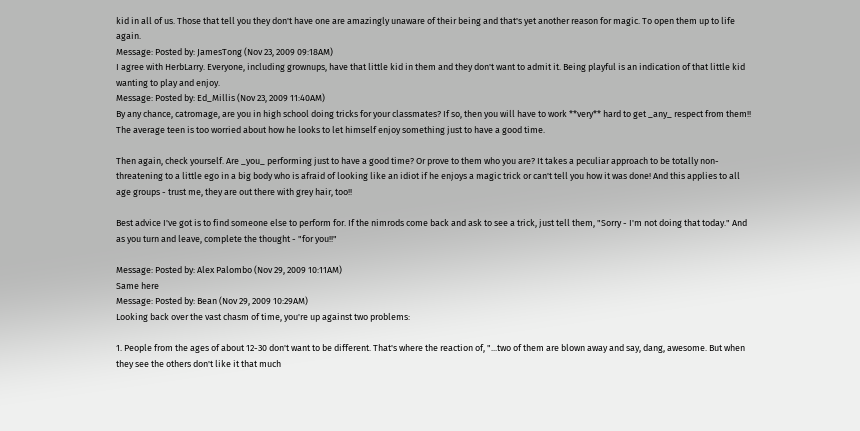kid in all of us. Those that tell you they don't have one are amazingly unaware of their being and that's yet another reason for magic. To open them up to life again.
Message: Posted by: JamesTong (Nov 23, 2009 09:18AM)
I agree with HerbLarry. Everyone, including grownups, have that little kid in them and they don't want to admit it. Being playful is an indication of that little kid wanting to play and enjoy.
Message: Posted by: Ed_Millis (Nov 23, 2009 11:40AM)
By any chance, catromage, are you in high school doing tricks for your classmates? If so, then you will have to work **very** hard to get _any_ respect from them!! The average teen is too worried about how he looks to let himself enjoy something just to have a good time.

Then again, check yourself. Are _you_ performing just to have a good time? Or prove to them who you are? It takes a peculiar approach to be totally non-threatening to a little ego in a big body who is afraid of looking like an idiot if he enjoys a magic trick or can't tell you how it was done! And this applies to all age groups - trust me, they are out there with grey hair, too!!

Best advice I've got is to find someone else to perform for. If the nimrods come back and ask to see a trick, just tell them, "Sorry - I'm not doing that today." And as you turn and leave, complete the thought - "for you!!"

Message: Posted by: Alex Palombo (Nov 29, 2009 10:11AM)
Same here
Message: Posted by: Bean (Nov 29, 2009 10:29AM)
Looking back over the vast chasm of time, you're up against two problems:

1. People from the ages of about 12-30 don't want to be different. That's where the reaction of, "...two of them are blown away and say, dang, awesome. But when they see the others don't like it that much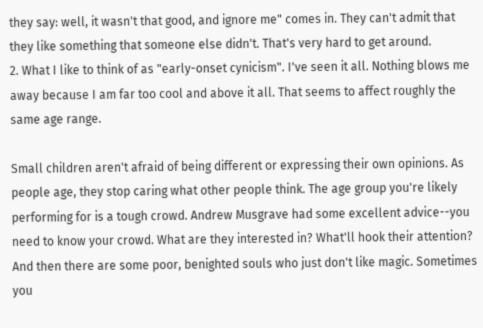they say: well, it wasn't that good, and ignore me" comes in. They can't admit that they like something that someone else didn't. That's very hard to get around.
2. What I like to think of as "early-onset cynicism". I've seen it all. Nothing blows me away because I am far too cool and above it all. That seems to affect roughly the same age range.

Small children aren't afraid of being different or expressing their own opinions. As people age, they stop caring what other people think. The age group you're likely performing for is a tough crowd. Andrew Musgrave had some excellent advice--you need to know your crowd. What are they interested in? What'll hook their attention? And then there are some poor, benighted souls who just don't like magic. Sometimes you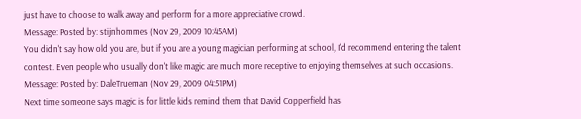just have to choose to walk away and perform for a more appreciative crowd.
Message: Posted by: stijnhommes (Nov 29, 2009 10:45AM)
You didn't say how old you are, but if you are a young magician performing at school, I'd recommend entering the talent contest. Even people who usually don't like magic are much more receptive to enjoying themselves at such occasions.
Message: Posted by: DaleTrueman (Nov 29, 2009 04:51PM)
Next time someone says magic is for little kids remind them that David Copperfield has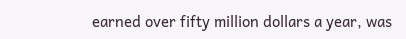earned over fifty million dollars a year, was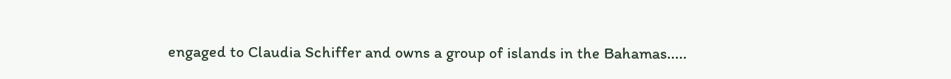engaged to Claudia Schiffer and owns a group of islands in the Bahamas.....